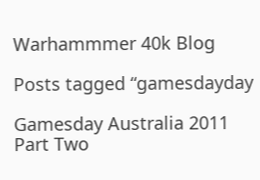Warhammmer 40k Blog

Posts tagged “gamesdayday

Gamesday Australia 2011 Part Two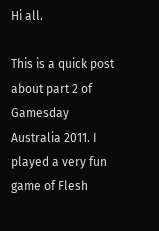Hi all.

This is a quick post about part 2 of Gamesday Australia 2011. I played a very fun game of Flesh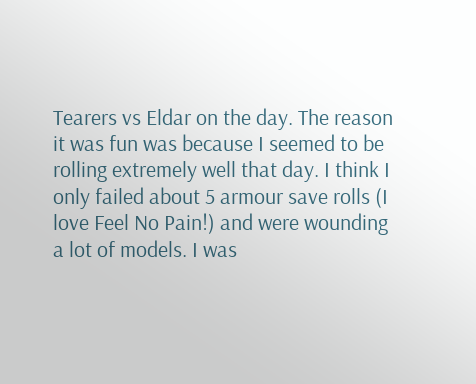Tearers vs Eldar on the day. The reason it was fun was because I seemed to be rolling extremely well that day. I think I only failed about 5 armour save rolls (I love Feel No Pain!) and were wounding a lot of models. I was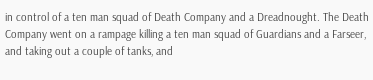in control of a ten man squad of Death Company and a Dreadnought. The Death Company went on a rampage killing a ten man squad of Guardians and a Farseer, and taking out a couple of tanks, and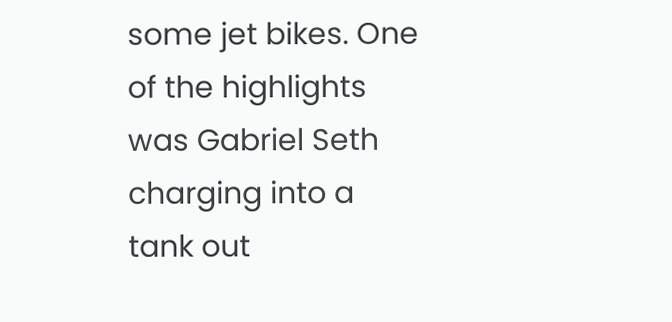some jet bikes. One of the highlights was Gabriel Seth charging into a tank out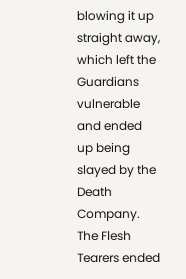blowing it up straight away, which left the Guardians vulnerable and ended up being slayed by the Death Company. The Flesh Tearers ended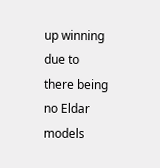up winning due to there being no Eldar models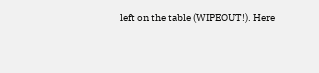left on the table (WIPEOUT!). Here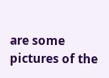are some pictures of the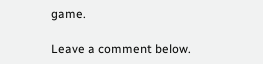game.

Leave a comment below.